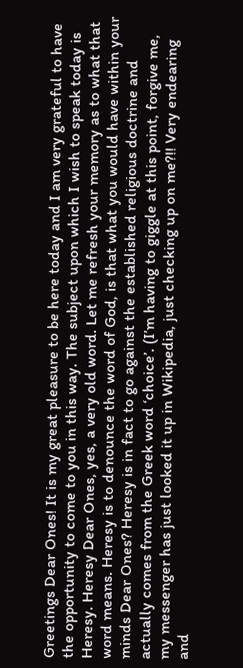Greetings Dear Ones! It is my great pleasure to be here today and I am very grateful to have the opportunity to come to you in this way. The subject upon which I wish to speak today is Heresy. Heresy Dear Ones, yes, a very old word. Let me refresh your memory as to what that word means. Heresy is to denounce the word of God, is that what you would have within your minds Dear Ones? Heresy is in fact to go against the established religious doctrine and actually comes from the Greek word ‘choice’. (I’m having to giggle at this point, forgive me, my messenger has just looked it up in Wikipedia, just checking up on me?!! Very endearing and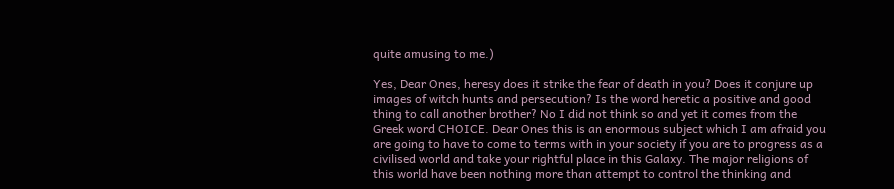quite amusing to me.)

Yes, Dear Ones, heresy does it strike the fear of death in you? Does it conjure up images of witch hunts and persecution? Is the word heretic a positive and good thing to call another brother? No I did not think so and yet it comes from the Greek word CHOICE. Dear Ones this is an enormous subject which I am afraid you are going to have to come to terms with in your society if you are to progress as a civilised world and take your rightful place in this Galaxy. The major religions of this world have been nothing more than attempt to control the thinking and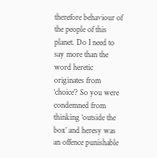therefore behaviour of the people of this planet. Do I need to say more than the word heretic originates from ‘choice’? So you were condemned from thinking ‘outside the box’ and heresy was an offence punishable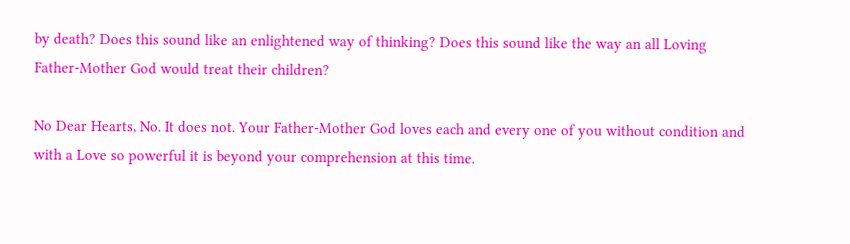by death? Does this sound like an enlightened way of thinking? Does this sound like the way an all Loving Father-Mother God would treat their children?

No Dear Hearts, No. It does not. Your Father-Mother God loves each and every one of you without condition and with a Love so powerful it is beyond your comprehension at this time.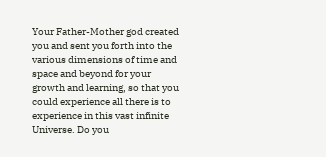Your Father-Mother god created you and sent you forth into the various dimensions of time and space and beyond for your growth and learning, so that you could experience all there is to experience in this vast infinite Universe. Do you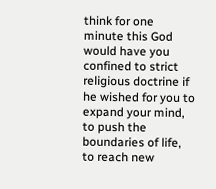think for one minute this God would have you confined to strict religious doctrine if he wished for you to expand your mind, to push the boundaries of life, to reach new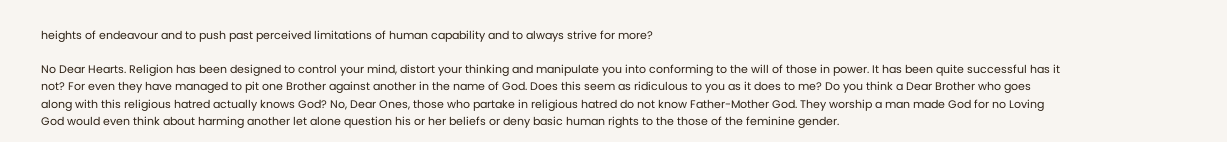heights of endeavour and to push past perceived limitations of human capability and to always strive for more?

No Dear Hearts. Religion has been designed to control your mind, distort your thinking and manipulate you into conforming to the will of those in power. It has been quite successful has it not? For even they have managed to pit one Brother against another in the name of God. Does this seem as ridiculous to you as it does to me? Do you think a Dear Brother who goes along with this religious hatred actually knows God? No, Dear Ones, those who partake in religious hatred do not know Father-Mother God. They worship a man made God for no Loving God would even think about harming another let alone question his or her beliefs or deny basic human rights to the those of the feminine gender.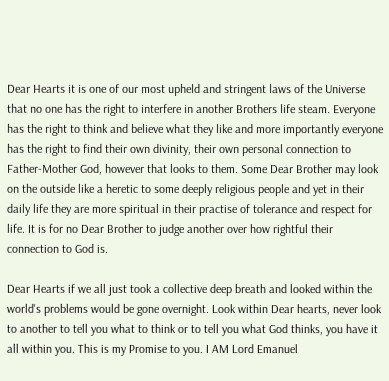Dear Hearts it is one of our most upheld and stringent laws of the Universe that no one has the right to interfere in another Brothers life steam. Everyone has the right to think and believe what they like and more importantly everyone has the right to find their own divinity, their own personal connection to Father-Mother God, however that looks to them. Some Dear Brother may look on the outside like a heretic to some deeply religious people and yet in their daily life they are more spiritual in their practise of tolerance and respect for life. It is for no Dear Brother to judge another over how rightful their connection to God is.

Dear Hearts if we all just took a collective deep breath and looked within the world's problems would be gone overnight. Look within Dear hearts, never look to another to tell you what to think or to tell you what God thinks, you have it all within you. This is my Promise to you. I AM Lord Emanuel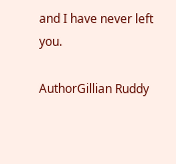and I have never left you.

AuthorGillian Ruddy